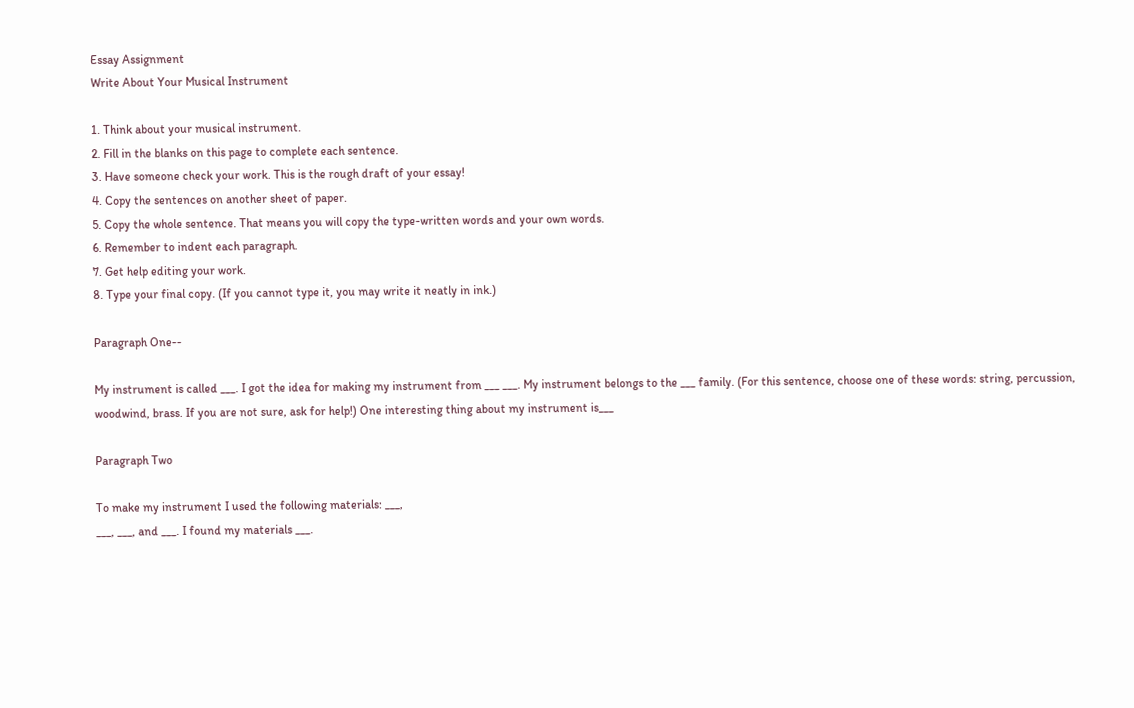Essay Assignment
Write About Your Musical Instrument

1. Think about your musical instrument.
2. Fill in the blanks on this page to complete each sentence.
3. Have someone check your work. This is the rough draft of your essay!
4. Copy the sentences on another sheet of paper.
5. Copy the whole sentence. That means you will copy the type-written words and your own words.
6. Remember to indent each paragraph.
7. Get help editing your work.
8. Type your final copy. (If you cannot type it, you may write it neatly in ink.)

Paragraph One--

My instrument is called ___. I got the idea for making my instrument from ___ ___. My instrument belongs to the ___ family. (For this sentence, choose one of these words: string, percussion, woodwind, brass. If you are not sure, ask for help!) One interesting thing about my instrument is___

Paragraph Two

To make my instrument I used the following materials: ___,
___, ___, and ___. I found my materials ___.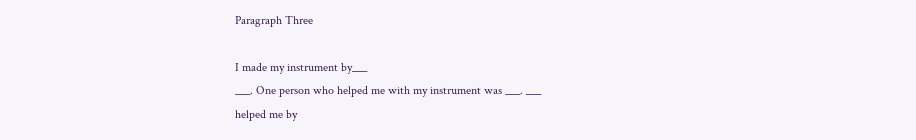Paragraph Three

I made my instrument by___
___. One person who helped me with my instrument was ___. ___
helped me by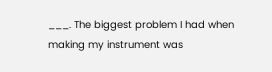___. The biggest problem I had when making my instrument was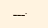___.